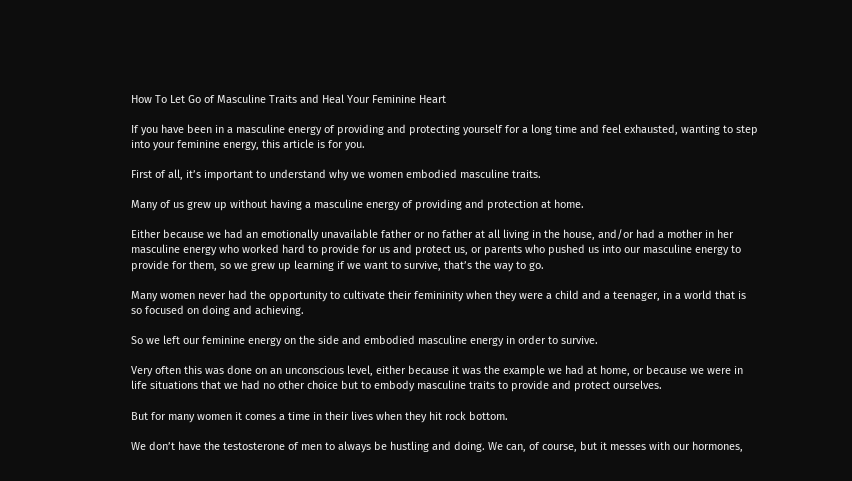How To Let Go of Masculine Traits and Heal Your Feminine Heart

If you have been in a masculine energy of providing and protecting yourself for a long time and feel exhausted, wanting to step into your feminine energy, this article is for you.

First of all, it’s important to understand why we women embodied masculine traits.

Many of us grew up without having a masculine energy of providing and protection at home.

Either because we had an emotionally unavailable father or no father at all living in the house, and/or had a mother in her masculine energy who worked hard to provide for us and protect us, or parents who pushed us into our masculine energy to provide for them, so we grew up learning if we want to survive, that’s the way to go.

Many women never had the opportunity to cultivate their femininity when they were a child and a teenager, in a world that is so focused on doing and achieving.

So we left our feminine energy on the side and embodied masculine energy in order to survive.

Very often this was done on an unconscious level, either because it was the example we had at home, or because we were in life situations that we had no other choice but to embody masculine traits to provide and protect ourselves.

But for many women it comes a time in their lives when they hit rock bottom.

We don’t have the testosterone of men to always be hustling and doing. We can, of course, but it messes with our hormones,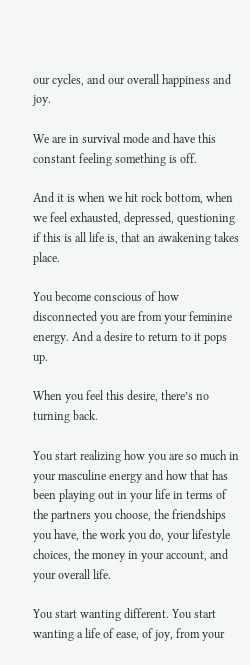our cycles, and our overall happiness and joy.

We are in survival mode and have this constant feeling something is off.

And it is when we hit rock bottom, when we feel exhausted, depressed, questioning if this is all life is, that an awakening takes place.

You become conscious of how disconnected you are from your feminine energy. And a desire to return to it pops up.

When you feel this desire, there’s no turning back.

You start realizing how you are so much in your masculine energy and how that has been playing out in your life in terms of the partners you choose, the friendships you have, the work you do, your lifestyle choices, the money in your account, and your overall life.

You start wanting different. You start wanting a life of ease, of joy, from your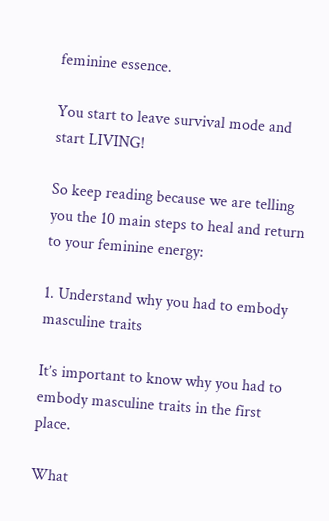feminine essence.

You start to leave survival mode and start LIVING!

So keep reading because we are telling you the 10 main steps to heal and return to your feminine energy:

1. Understand why you had to embody masculine traits

It’s important to know why you had to embody masculine traits in the first place.

What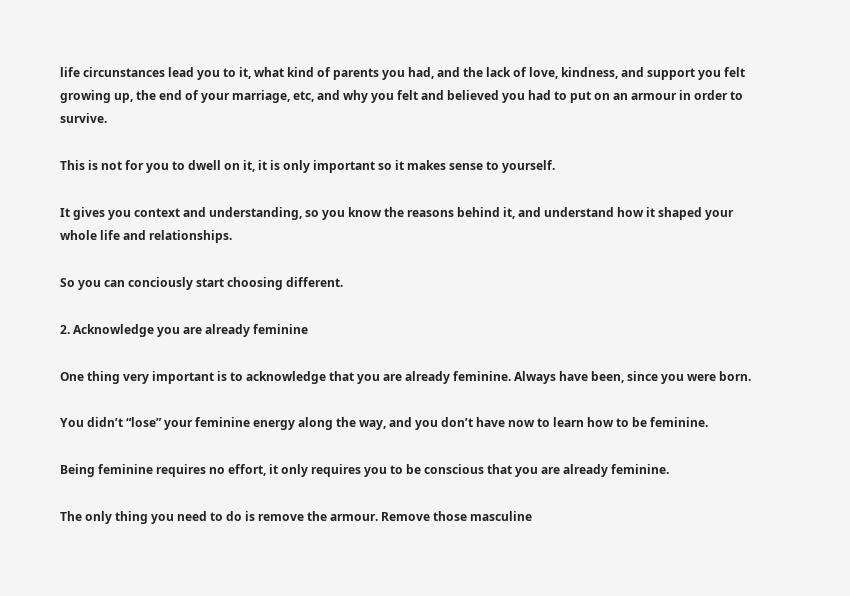life circunstances lead you to it, what kind of parents you had, and the lack of love, kindness, and support you felt growing up, the end of your marriage, etc, and why you felt and believed you had to put on an armour in order to survive.

This is not for you to dwell on it, it is only important so it makes sense to yourself.

It gives you context and understanding, so you know the reasons behind it, and understand how it shaped your whole life and relationships.

So you can conciously start choosing different.

2. Acknowledge you are already feminine

One thing very important is to acknowledge that you are already feminine. Always have been, since you were born.

You didn’t “lose” your feminine energy along the way, and you don’t have now to learn how to be feminine.

Being feminine requires no effort, it only requires you to be conscious that you are already feminine.

The only thing you need to do is remove the armour. Remove those masculine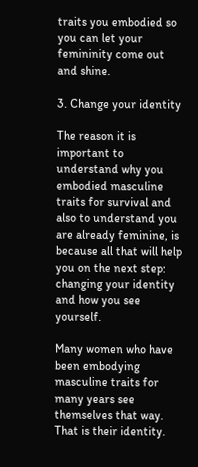traits you embodied so you can let your femininity come out and shine.

3. Change your identity

The reason it is important to understand why you embodied masculine traits for survival and also to understand you are already feminine, is because all that will help you on the next step: changing your identity and how you see yourself.

Many women who have been embodying masculine traits for many years see themselves that way. That is their identity.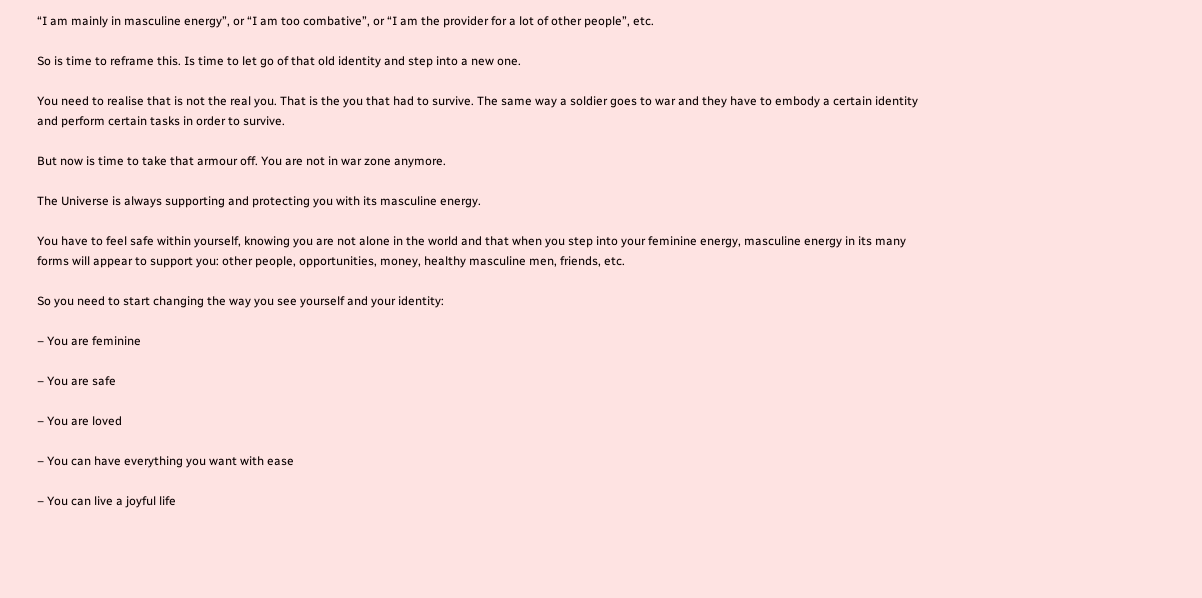“I am mainly in masculine energy”, or “I am too combative”, or “I am the provider for a lot of other people”, etc.

So is time to reframe this. Is time to let go of that old identity and step into a new one.

You need to realise that is not the real you. That is the you that had to survive. The same way a soldier goes to war and they have to embody a certain identity and perform certain tasks in order to survive.

But now is time to take that armour off. You are not in war zone anymore.

The Universe is always supporting and protecting you with its masculine energy.

You have to feel safe within yourself, knowing you are not alone in the world and that when you step into your feminine energy, masculine energy in its many forms will appear to support you: other people, opportunities, money, healthy masculine men, friends, etc.

So you need to start changing the way you see yourself and your identity:

– You are feminine

– You are safe

– You are loved

– You can have everything you want with ease

– You can live a joyful life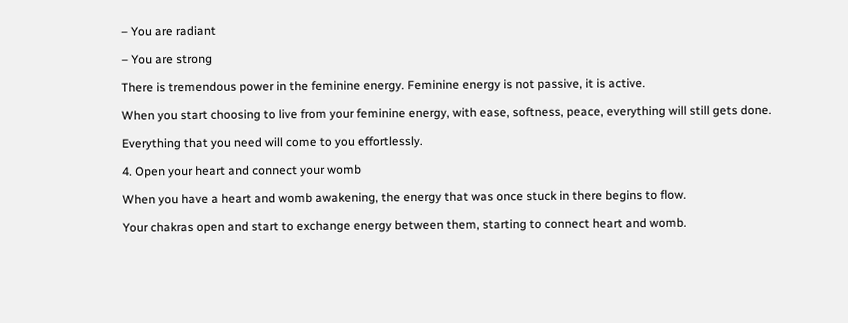– You are radiant

– You are strong

There is tremendous power in the feminine energy. Feminine energy is not passive, it is active.

When you start choosing to live from your feminine energy, with ease, softness, peace, everything will still gets done.

Everything that you need will come to you effortlessly.

4. Open your heart and connect your womb

When you have a heart and womb awakening, the energy that was once stuck in there begins to flow.

Your chakras open and start to exchange energy between them, starting to connect heart and womb.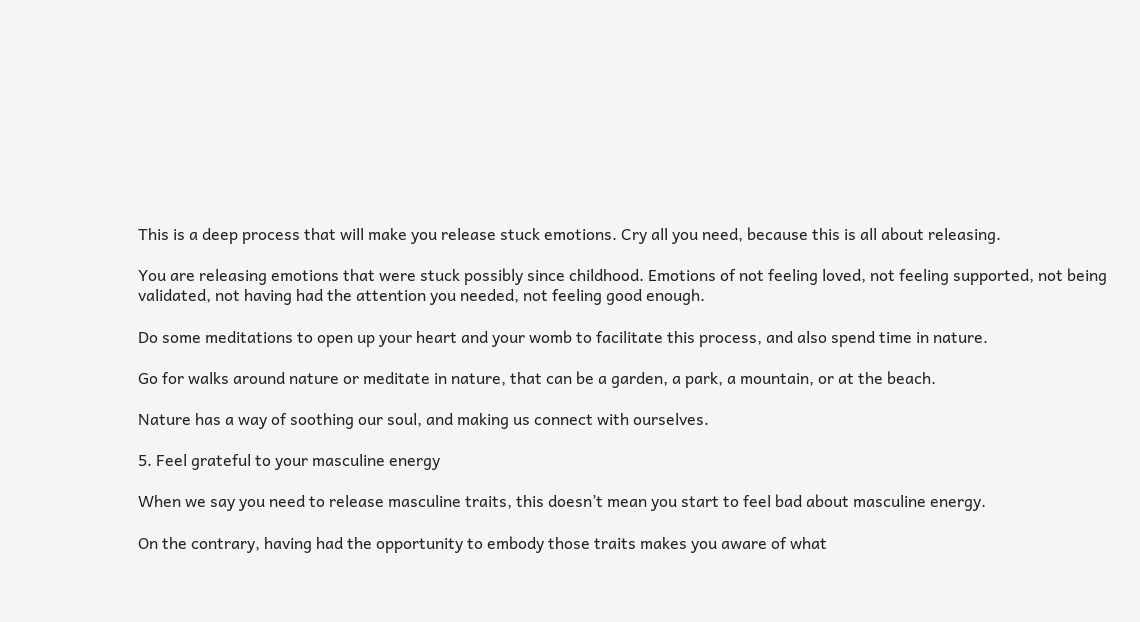This is a deep process that will make you release stuck emotions. Cry all you need, because this is all about releasing.

You are releasing emotions that were stuck possibly since childhood. Emotions of not feeling loved, not feeling supported, not being validated, not having had the attention you needed, not feeling good enough.

Do some meditations to open up your heart and your womb to facilitate this process, and also spend time in nature.

Go for walks around nature or meditate in nature, that can be a garden, a park, a mountain, or at the beach.

Nature has a way of soothing our soul, and making us connect with ourselves.

5. Feel grateful to your masculine energy

When we say you need to release masculine traits, this doesn’t mean you start to feel bad about masculine energy.

On the contrary, having had the opportunity to embody those traits makes you aware of what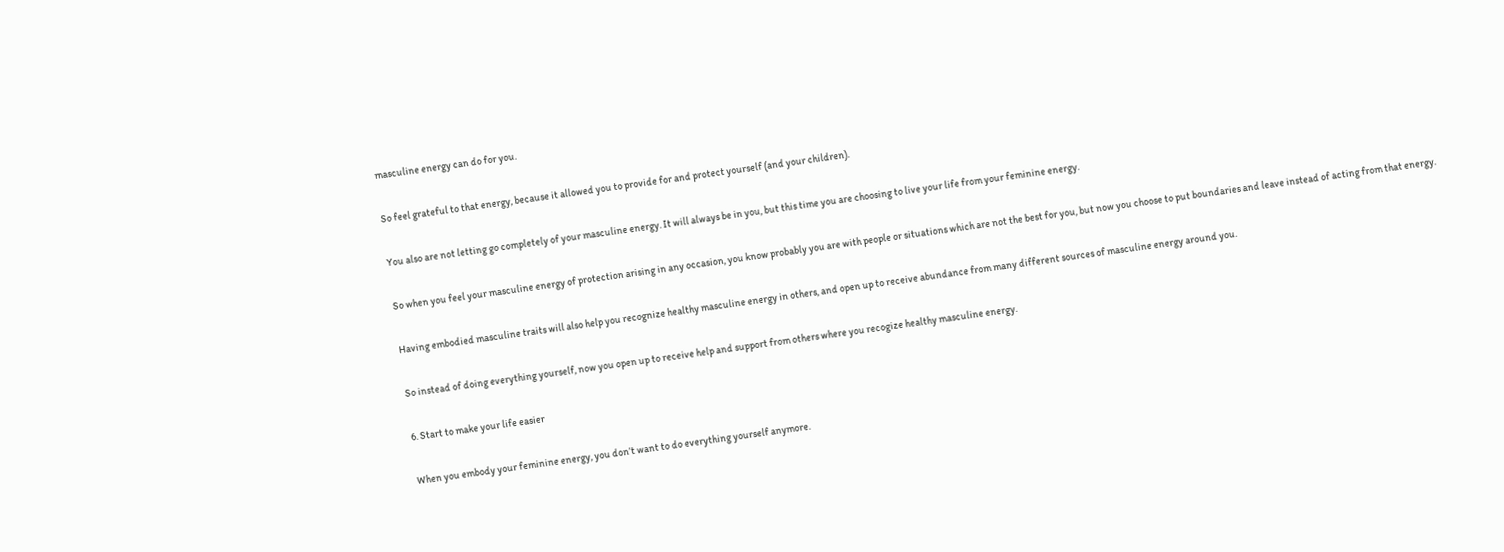masculine energy can do for you.

So feel grateful to that energy, because it allowed you to provide for and protect yourself (and your children).

You also are not letting go completely of your masculine energy. It will always be in you, but this time you are choosing to live your life from your feminine energy.

So when you feel your masculine energy of protection arising in any occasion, you know probably you are with people or situations which are not the best for you, but now you choose to put boundaries and leave instead of acting from that energy.

Having embodied masculine traits will also help you recognize healthy masculine energy in others, and open up to receive abundance from many different sources of masculine energy around you.

So instead of doing everything yourself, now you open up to receive help and support from others where you recogize healthy masculine energy.

6. Start to make your life easier

When you embody your feminine energy, you don’t want to do everything yourself anymore.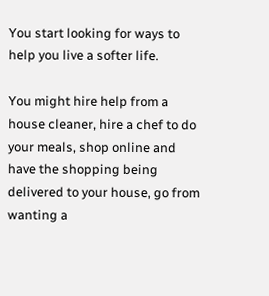You start looking for ways to help you live a softer life.

You might hire help from a house cleaner, hire a chef to do your meals, shop online and have the shopping being delivered to your house, go from wanting a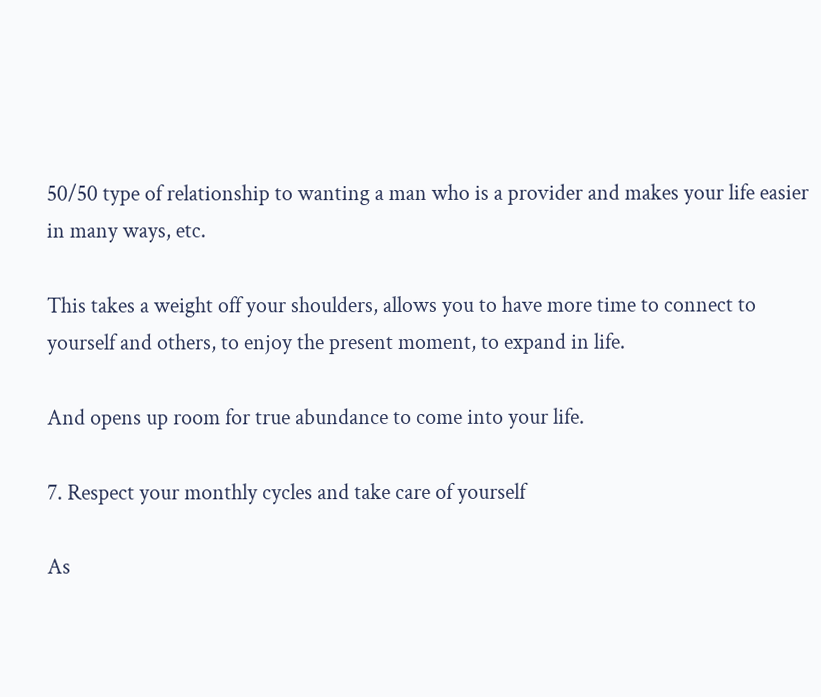50/50 type of relationship to wanting a man who is a provider and makes your life easier in many ways, etc.

This takes a weight off your shoulders, allows you to have more time to connect to yourself and others, to enjoy the present moment, to expand in life.

And opens up room for true abundance to come into your life.

7. Respect your monthly cycles and take care of yourself

As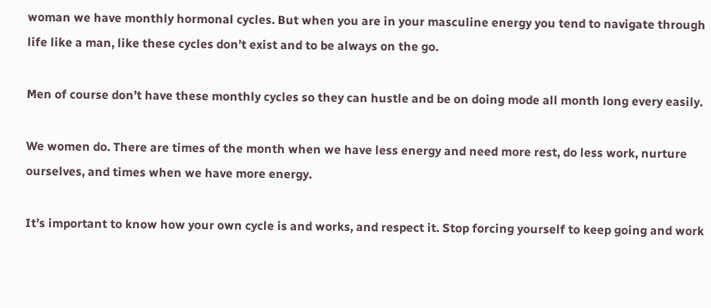woman we have monthly hormonal cycles. But when you are in your masculine energy you tend to navigate through life like a man, like these cycles don’t exist and to be always on the go.

Men of course don’t have these monthly cycles so they can hustle and be on doing mode all month long every easily.

We women do. There are times of the month when we have less energy and need more rest, do less work, nurture ourselves, and times when we have more energy.

It’s important to know how your own cycle is and works, and respect it. Stop forcing yourself to keep going and work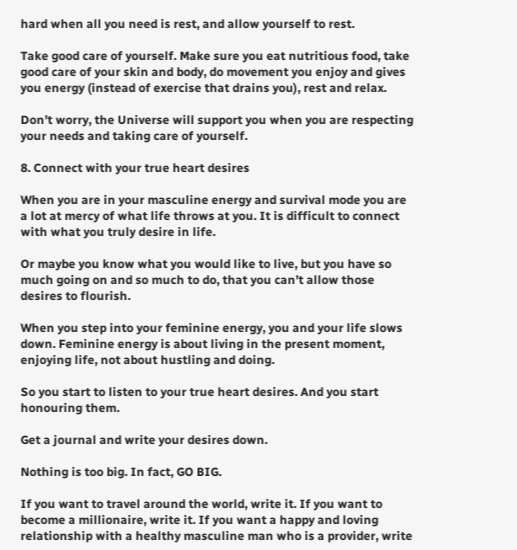hard when all you need is rest, and allow yourself to rest.

Take good care of yourself. Make sure you eat nutritious food, take good care of your skin and body, do movement you enjoy and gives you energy (instead of exercise that drains you), rest and relax.

Don’t worry, the Universe will support you when you are respecting your needs and taking care of yourself.

8. Connect with your true heart desires

When you are in your masculine energy and survival mode you are a lot at mercy of what life throws at you. It is difficult to connect with what you truly desire in life.

Or maybe you know what you would like to live, but you have so much going on and so much to do, that you can’t allow those desires to flourish.

When you step into your feminine energy, you and your life slows down. Feminine energy is about living in the present moment, enjoying life, not about hustling and doing.

So you start to listen to your true heart desires. And you start honouring them.

Get a journal and write your desires down.

Nothing is too big. In fact, GO BIG.

If you want to travel around the world, write it. If you want to become a millionaire, write it. If you want a happy and loving relationship with a healthy masculine man who is a provider, write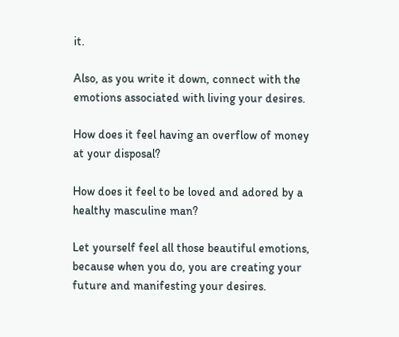it.

Also, as you write it down, connect with the emotions associated with living your desires.

How does it feel having an overflow of money at your disposal?

How does it feel to be loved and adored by a healthy masculine man?

Let yourself feel all those beautiful emotions, because when you do, you are creating your future and manifesting your desires.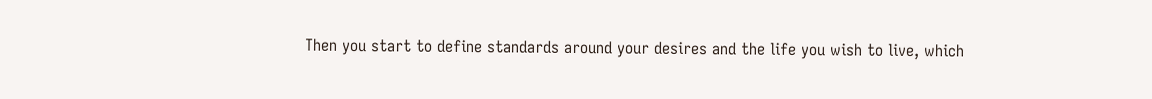Then you start to define standards around your desires and the life you wish to live, which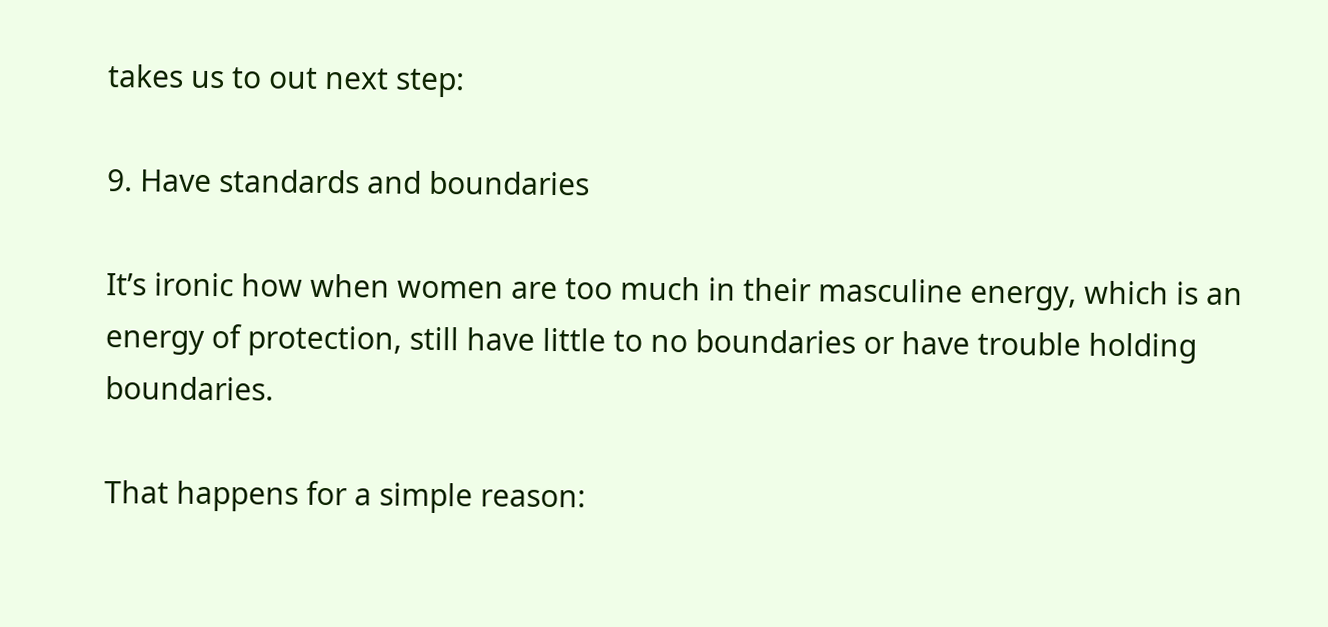takes us to out next step:

9. Have standards and boundaries

It’s ironic how when women are too much in their masculine energy, which is an energy of protection, still have little to no boundaries or have trouble holding boundaries.

That happens for a simple reason: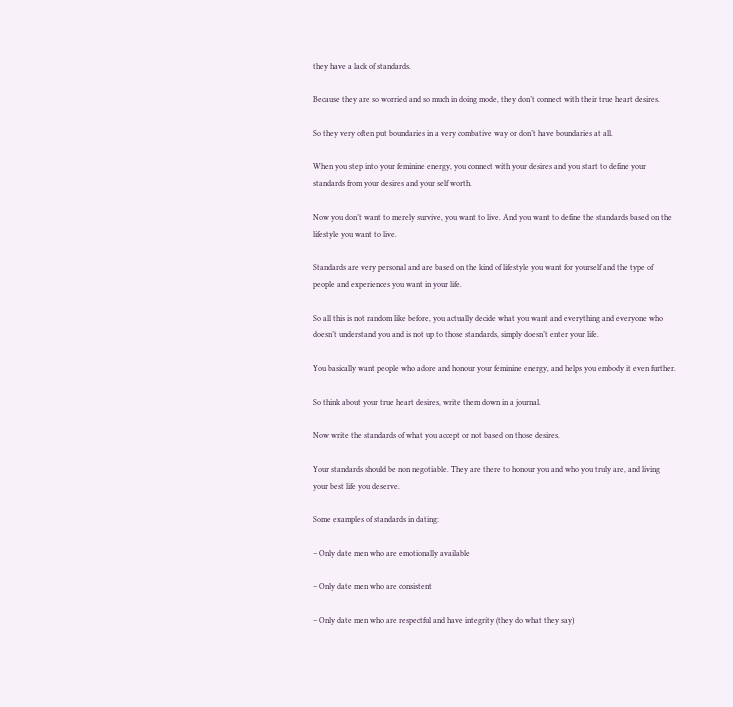they have a lack of standards.

Because they are so worried and so much in doing mode, they don’t connect with their true heart desires.

So they very often put boundaries in a very combative way or don’t have boundaries at all.

When you step into your feminine energy, you connect with your desires and you start to define your standards from your desires and your self worth.

Now you don’t want to merely survive, you want to live. And you want to define the standards based on the lifestyle you want to live.

Standards are very personal and are based on the kind of lifestyle you want for yourself and the type of people and experiences you want in your life.

So all this is not random like before, you actually decide what you want and everything and everyone who doesn’t understand you and is not up to those standards, simply doesn’t enter your life.

You basically want people who adore and honour your feminine energy, and helps you embody it even further.

So think about your true heart desires, write them down in a journal.

Now write the standards of what you accept or not based on those desires.

Your standards should be non negotiable. They are there to honour you and who you truly are, and living your best life you deserve.

Some examples of standards in dating:

– Only date men who are emotionally available

– Only date men who are consistent

– Only date men who are respectful and have integrity (they do what they say)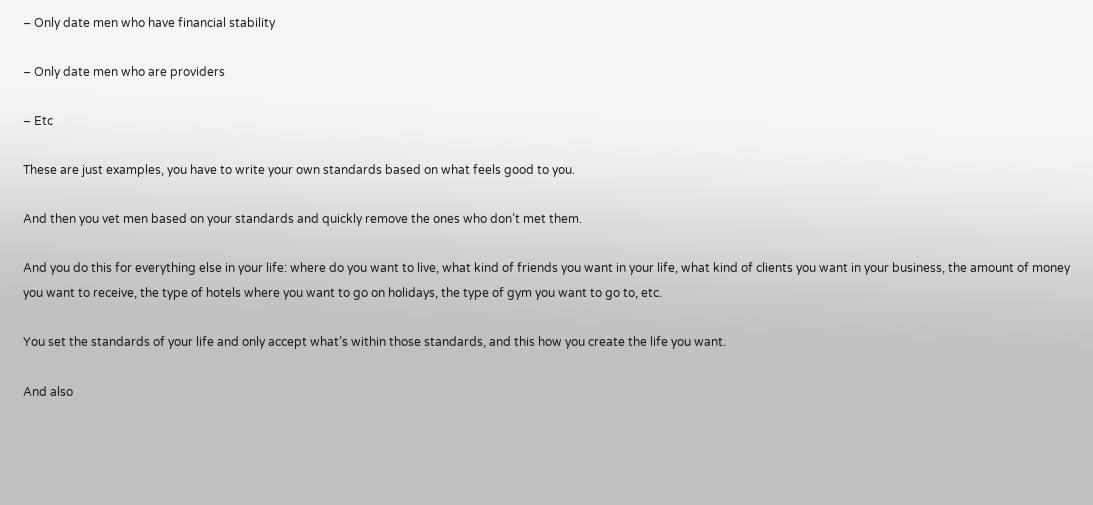– Only date men who have financial stability

– Only date men who are providers

– Etc

These are just examples, you have to write your own standards based on what feels good to you.

And then you vet men based on your standards and quickly remove the ones who don’t met them.

And you do this for everything else in your life: where do you want to live, what kind of friends you want in your life, what kind of clients you want in your business, the amount of money you want to receive, the type of hotels where you want to go on holidays, the type of gym you want to go to, etc.

You set the standards of your life and only accept what’s within those standards, and this how you create the life you want.

And also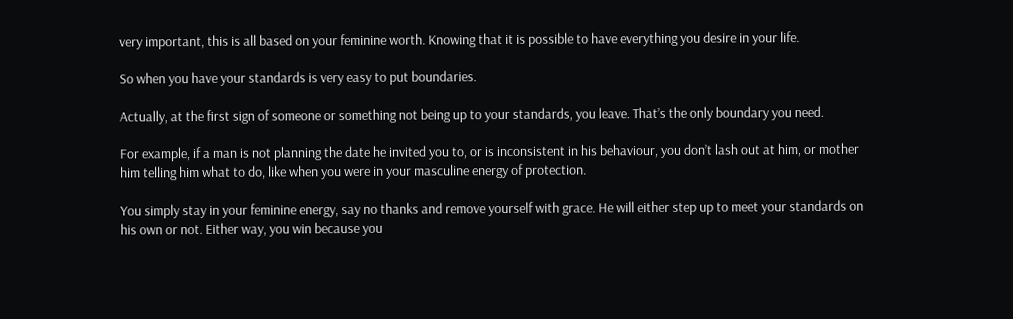very important, this is all based on your feminine worth. Knowing that it is possible to have everything you desire in your life.

So when you have your standards is very easy to put boundaries.

Actually, at the first sign of someone or something not being up to your standards, you leave. That’s the only boundary you need.

For example, if a man is not planning the date he invited you to, or is inconsistent in his behaviour, you don’t lash out at him, or mother him telling him what to do, like when you were in your masculine energy of protection.

You simply stay in your feminine energy, say no thanks and remove yourself with grace. He will either step up to meet your standards on his own or not. Either way, you win because you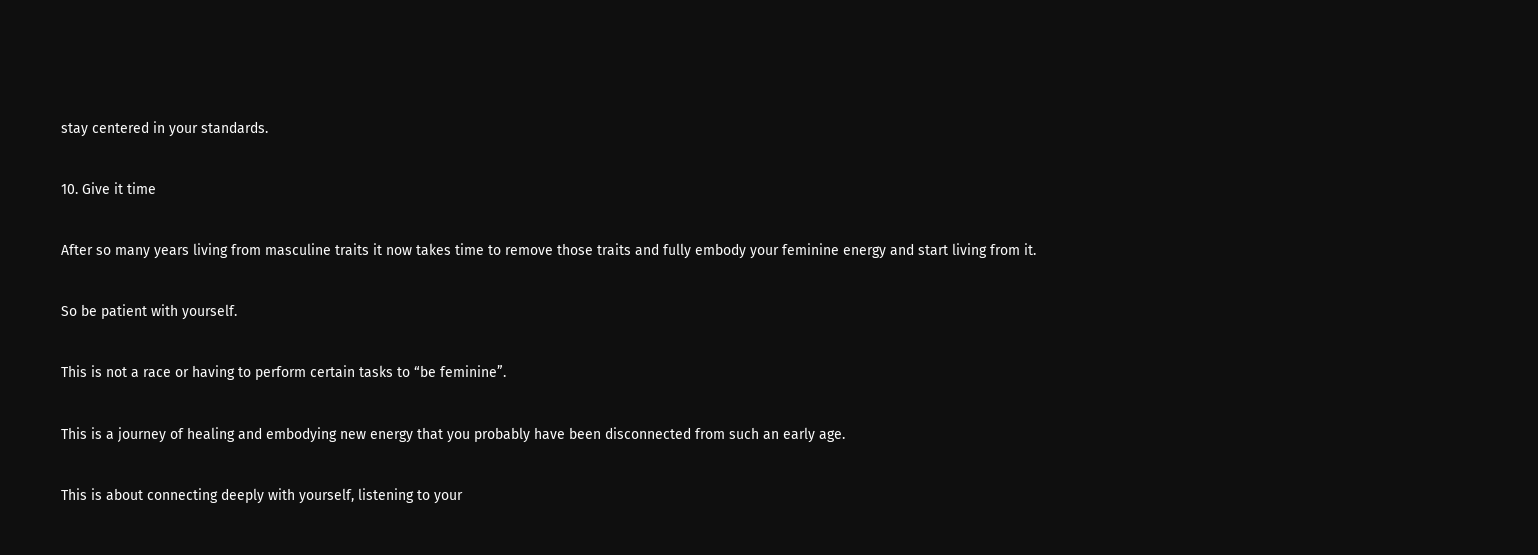stay centered in your standards.

10. Give it time

After so many years living from masculine traits it now takes time to remove those traits and fully embody your feminine energy and start living from it.

So be patient with yourself.

This is not a race or having to perform certain tasks to “be feminine”.

This is a journey of healing and embodying new energy that you probably have been disconnected from such an early age.

This is about connecting deeply with yourself, listening to your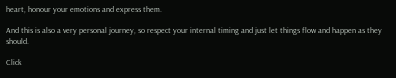heart, honour your emotions and express them.

And this is also a very personal journey, so respect your internal timing and just let things flow and happen as they should.

Click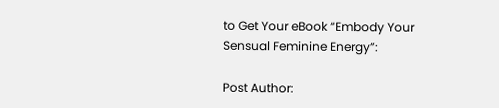to Get Your eBook “Embody Your Sensual Feminine Energy”:

Post Author: